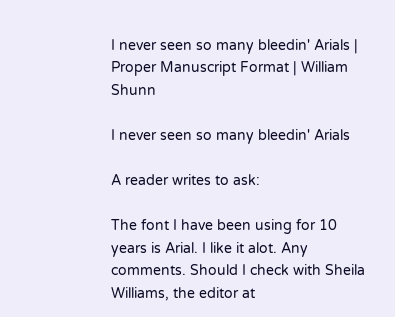I never seen so many bleedin' Arials | Proper Manuscript Format | William Shunn

I never seen so many bleedin' Arials

A reader writes to ask:

The font I have been using for 10 years is Arial. I like it alot. Any comments. Should I check with Sheila Williams, the editor at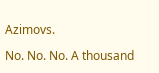Azimovs.

No. No. No. A thousand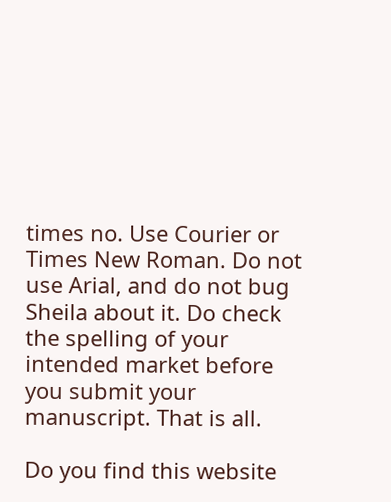times no. Use Courier or Times New Roman. Do not use Arial, and do not bug Sheila about it. Do check the spelling of your intended market before you submit your manuscript. That is all.

Do you find this website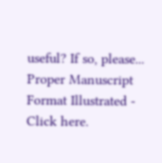useful? If so, please...
Proper Manuscript Format Illustrated - Click here.